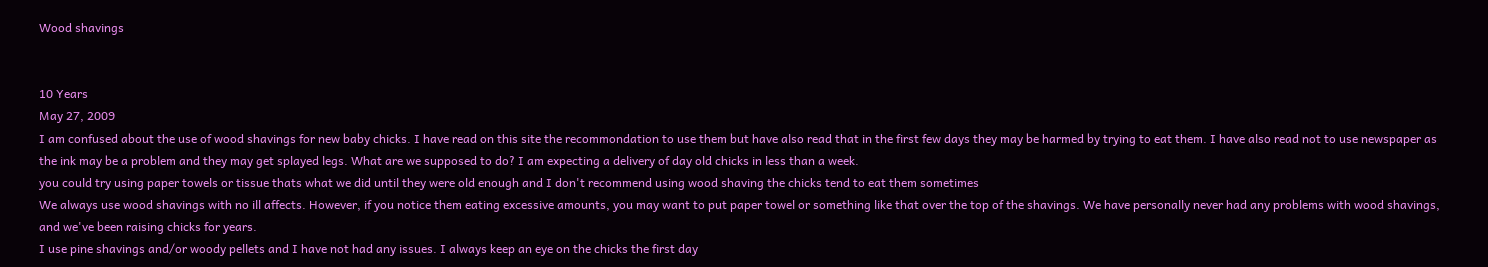Wood shavings


10 Years
May 27, 2009
I am confused about the use of wood shavings for new baby chicks. I have read on this site the recommondation to use them but have also read that in the first few days they may be harmed by trying to eat them. I have also read not to use newspaper as the ink may be a problem and they may get splayed legs. What are we supposed to do? I am expecting a delivery of day old chicks in less than a week.
you could try using paper towels or tissue thats what we did until they were old enough and I don't recommend using wood shaving the chicks tend to eat them sometimes
We always use wood shavings with no ill affects. However, if you notice them eating excessive amounts, you may want to put paper towel or something like that over the top of the shavings. We have personally never had any problems with wood shavings, and we've been raising chicks for years.
I use pine shavings and/or woody pellets and I have not had any issues. I always keep an eye on the chicks the first day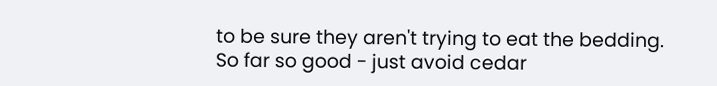to be sure they aren't trying to eat the bedding. So far so good - just avoid cedar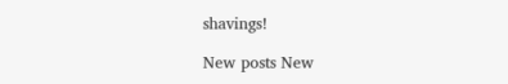shavings!

New posts New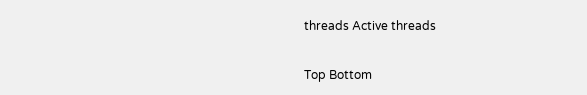threads Active threads

Top Bottom